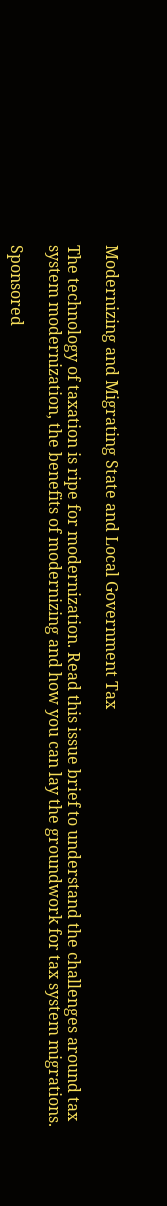Modernizing and Migrating State and Local Government Tax

The technology of taxation is ripe for modernization. Read this issue brief to understand the challenges around tax system modernization, the benefits of modernizing and how you can lay the groundwork for tax system migrations.

Sponsored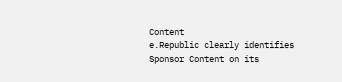Content
e.Republic clearly identifies Sponsor Content on its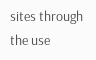sites through the use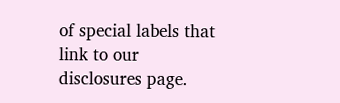of special labels that link to our disclosures page.